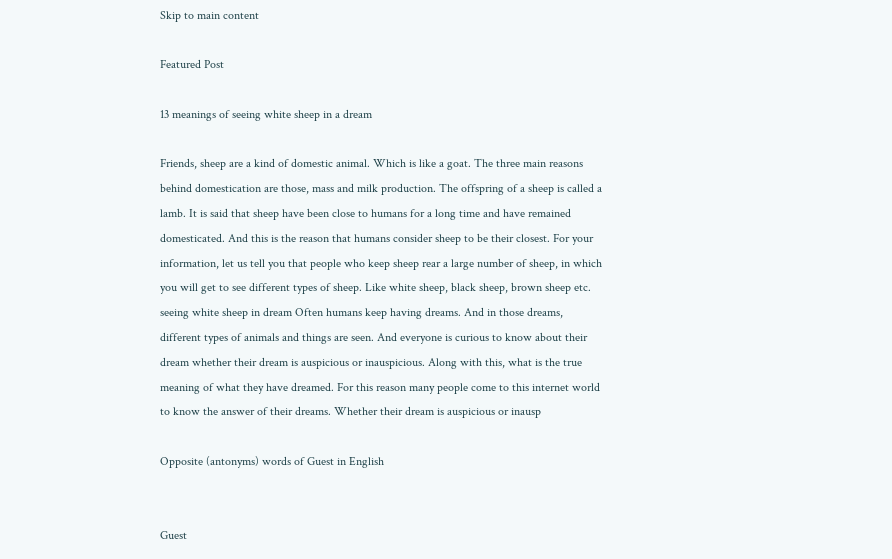Skip to main content

Featured Post

13 meanings of seeing white sheep in a dream

Friends, sheep are a kind of domestic animal. Which is like a goat. The three main reasons behind domestication are those, mass and milk production. The offspring of a sheep is called a lamb. It is said that sheep have been close to humans for a long time and have remained domesticated. And this is the reason that humans consider sheep to be their closest. For your information, let us tell you that people who keep sheep rear a large number of sheep, in which you will get to see different types of sheep. Like white sheep, black sheep, brown sheep etc. seeing white sheep in dream Often humans keep having dreams. And in those dreams, different types of animals and things are seen. And everyone is curious to know about their dream whether their dream is auspicious or inauspicious. Along with this, what is the true meaning of what they have dreamed. For this reason many people come to this internet world to know the answer of their dreams. Whether their dream is auspicious or inausp

Opposite (antonyms) words of Guest in English


Guest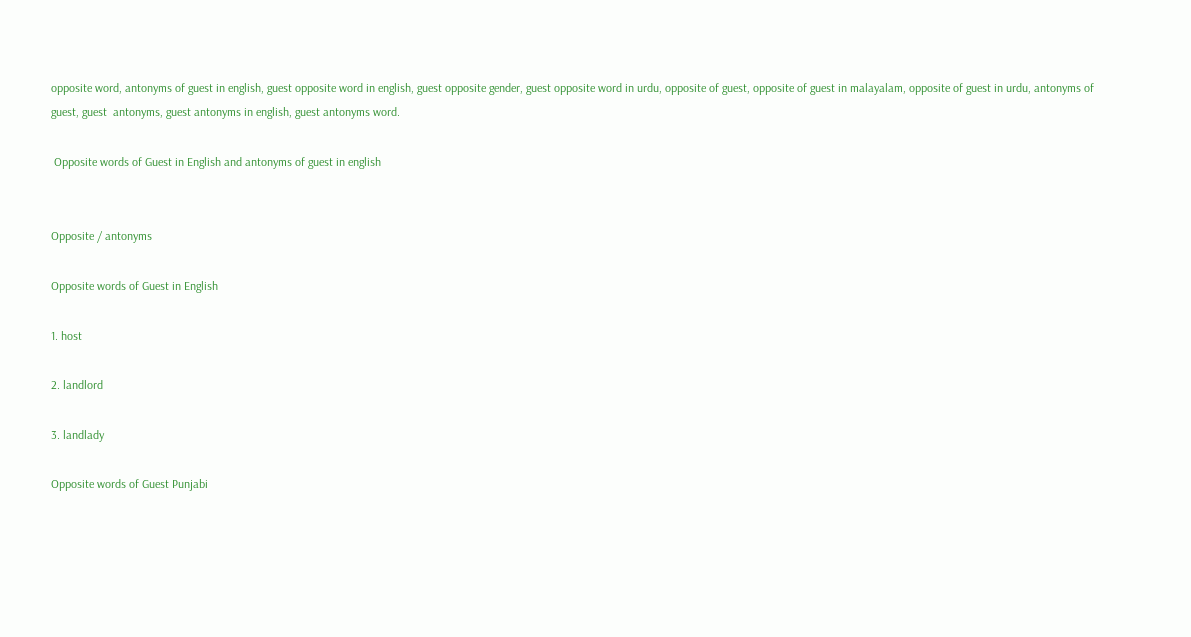opposite word, antonyms of guest in english, guest opposite word in english, guest opposite gender, guest opposite word in urdu, opposite of guest, opposite of guest in malayalam, opposite of guest in urdu, antonyms of guest, guest  antonyms, guest antonyms in english, guest antonyms word.

 Opposite words of Guest in English and antonyms of guest in english


Opposite / antonyms

Opposite words of Guest in English

1. host

2. landlord

3. landlady

Opposite words of Guest Punjabi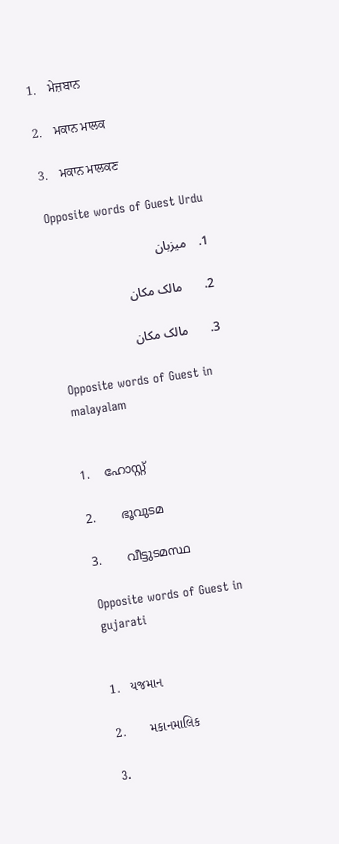1.    ਮੇਜ਼ਬਾਨ

2.    ਮਕਾਨ ਮਾਲਕ

3.    ਮਕਾਨ ਮਾਲਕਣ

Opposite words of Guest Urdu

1.    میزبان

2.       مالک مکان

3.       مالک مکان

Opposite words of Guest in malayalam


1.    ഹോസ്റ്റ്

2.       ഭൂവുടമ

3.       വീട്ടുടമസ്ഥ

Opposite words of Guest in gujarati


1.   યજમાન

2.       મકાનમાલિક

3.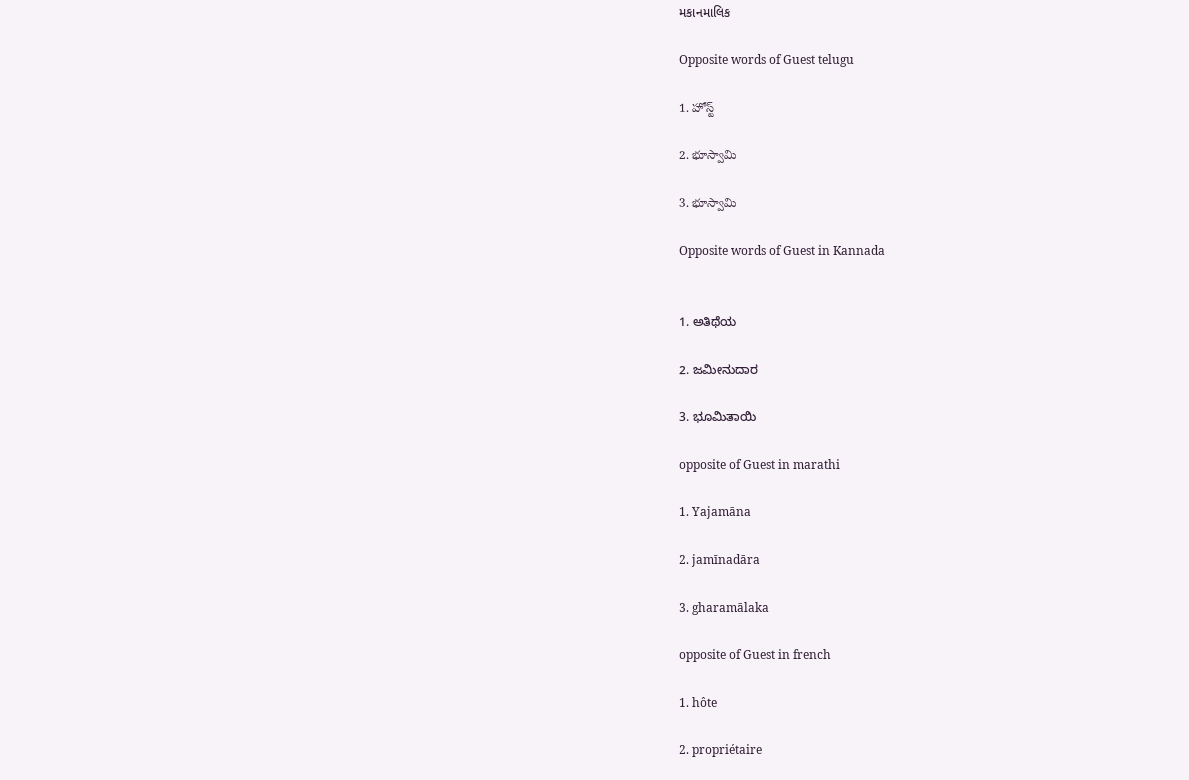મકાનમાલિક

Opposite words of Guest telugu

1. హోస్ట్

2. భూస్వామి

3. భూస్వామి

Opposite words of Guest in Kannada


1. ಅತಿಥೆಯ

2. ಜಮೀನುದಾರ

3. ಭೂಮಿತಾಯಿ

opposite of Guest in marathi

1. Yajamāna

2. jamīnadāra

3. gharamālaka

opposite of Guest in french

1. hôte

2. propriétaire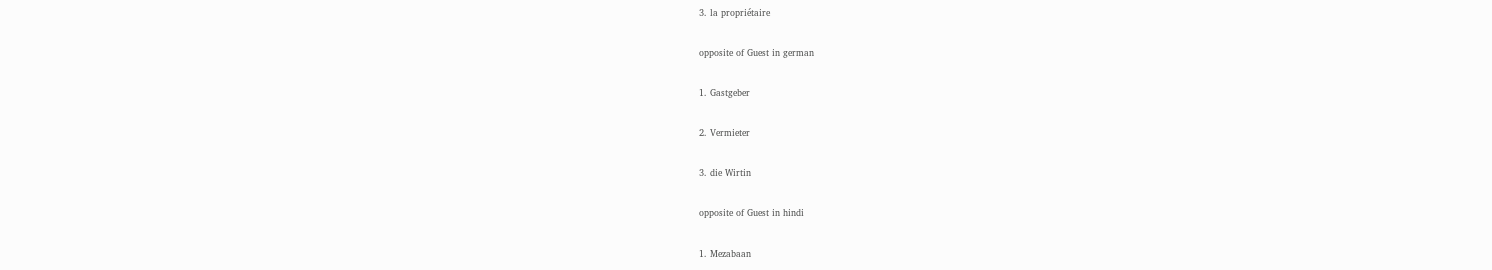3. la propriétaire

opposite of Guest in german

1. Gastgeber

2. Vermieter

3. die Wirtin

opposite of Guest in hindi

1. Mezabaan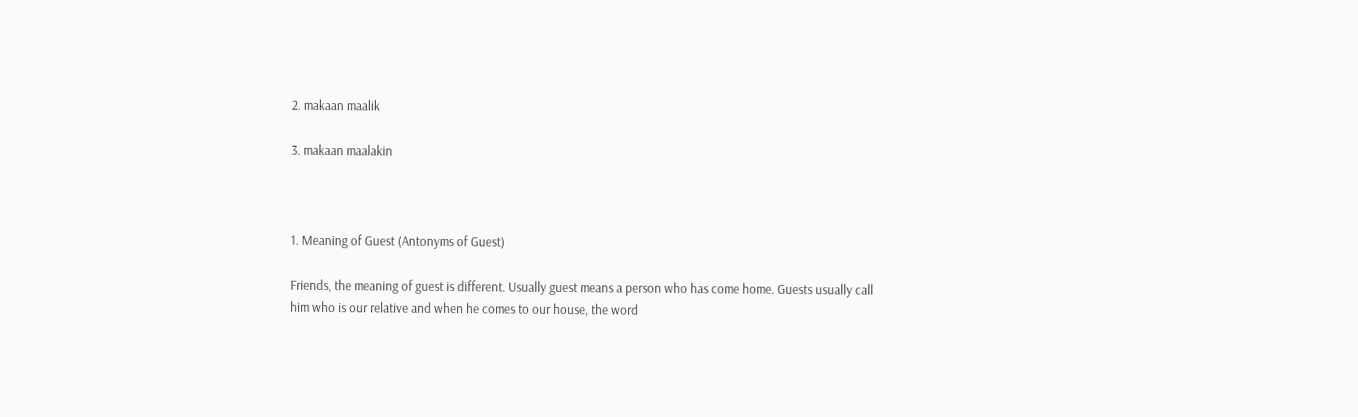2. makaan maalik

3. makaan maalakin



1. Meaning of Guest (Antonyms of Guest)

Friends, the meaning of guest is different. Usually guest means a person who has come home. Guests usually call him who is our relative and when he comes to our house, the word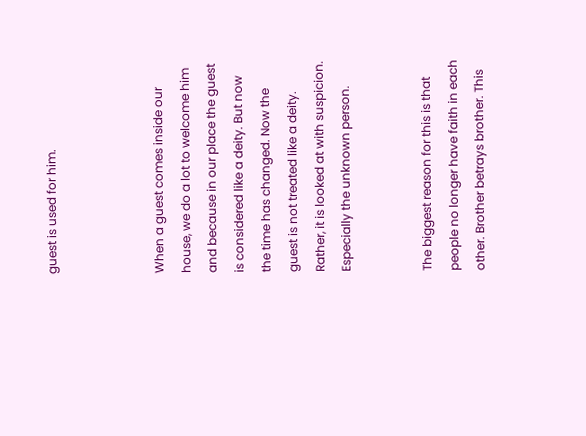guest is used for him.



When a guest comes inside our house, we do a lot to welcome him and because in our place the guest is considered like a deity. But now the time has changed. Now the guest is not treated like a deity. Rather, it is looked at with suspicion. Especially the unknown person.


The biggest reason for this is that people no longer have faith in each other. Brother betrays brother. This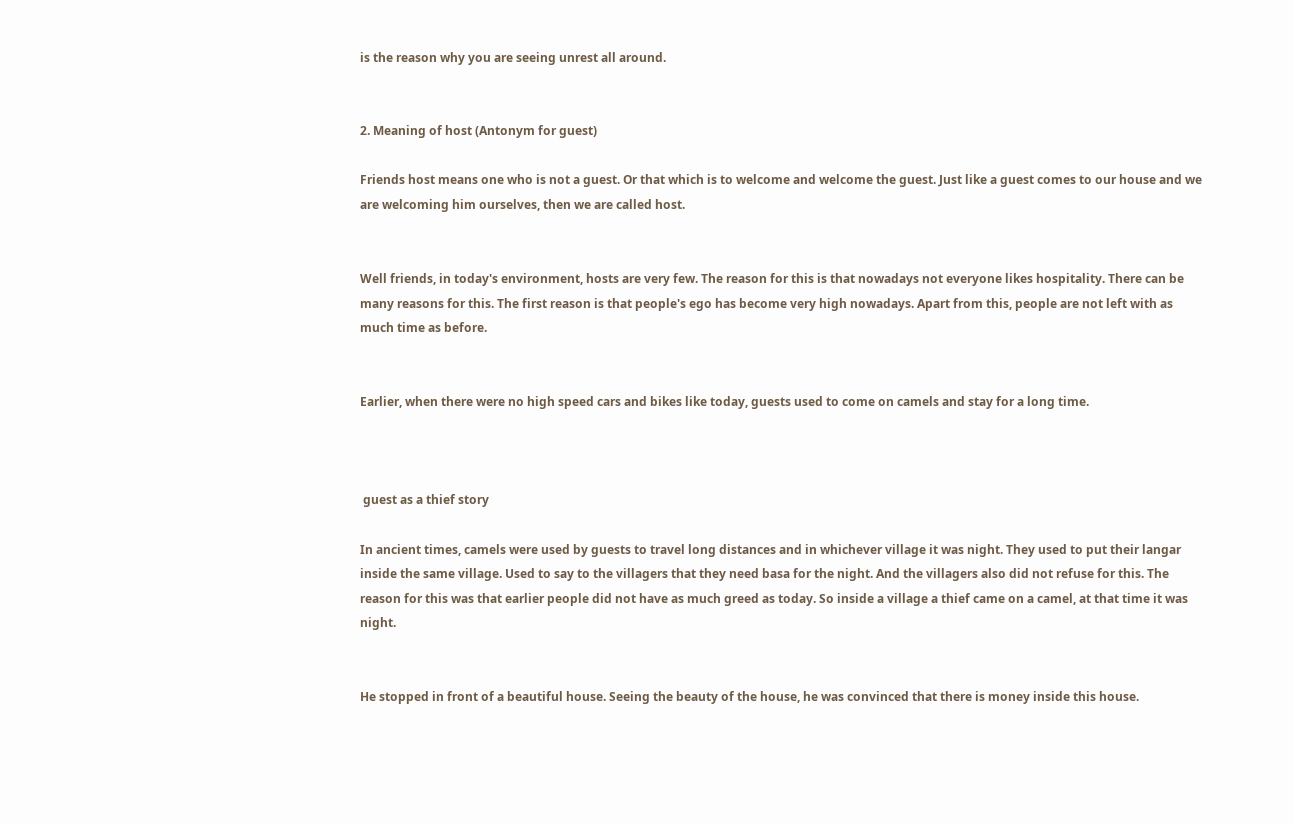is the reason why you are seeing unrest all around.


2. Meaning of host (Antonym for guest)

Friends host means one who is not a guest. Or that which is to welcome and welcome the guest. Just like a guest comes to our house and we are welcoming him ourselves, then we are called host.


Well friends, in today's environment, hosts are very few. The reason for this is that nowadays not everyone likes hospitality. There can be many reasons for this. The first reason is that people's ego has become very high nowadays. Apart from this, people are not left with as much time as before.


Earlier, when there were no high speed cars and bikes like today, guests used to come on camels and stay for a long time.



 guest as a thief story

In ancient times, camels were used by guests to travel long distances and in whichever village it was night. They used to put their langar inside the same village. Used to say to the villagers that they need basa for the night. And the villagers also did not refuse for this. The reason for this was that earlier people did not have as much greed as today. So inside a village a thief came on a camel, at that time it was night.


He stopped in front of a beautiful house. Seeing the beauty of the house, he was convinced that there is money inside this house.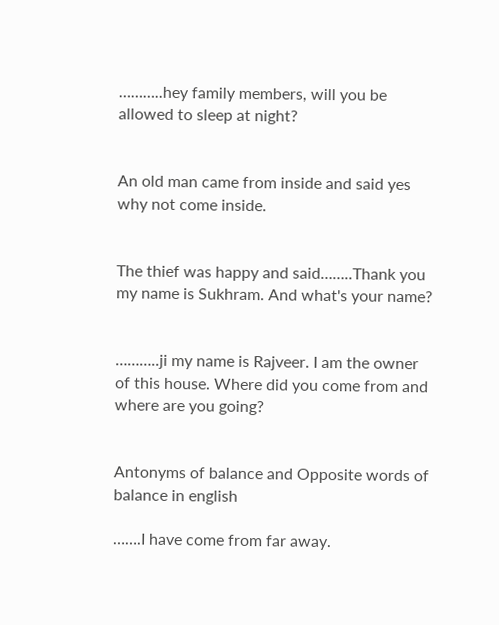………..hey family members, will you be allowed to sleep at night?


An old man came from inside and said yes why not come inside.


The thief was happy and said……..Thank you my name is Sukhram. And what's your name?


………..ji my name is Rajveer. I am the owner of this house. Where did you come from and where are you going?


Antonyms of balance and Opposite words of balance in english

…….I have come from far away.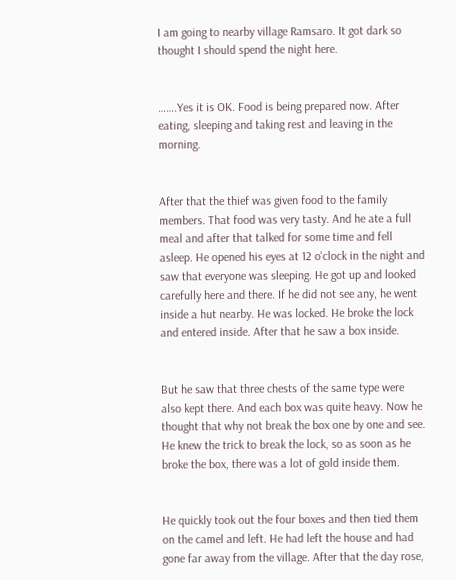I am going to nearby village Ramsaro. It got dark so thought I should spend the night here.


…….Yes it is OK. Food is being prepared now. After eating, sleeping and taking rest and leaving in the morning.


After that the thief was given food to the family members. That food was very tasty. And he ate a full meal and after that talked for some time and fell asleep. He opened his eyes at 12 o'clock in the night and saw that everyone was sleeping. He got up and looked carefully here and there. If he did not see any, he went inside a hut nearby. He was locked. He broke the lock and entered inside. After that he saw a box inside.


But he saw that three chests of the same type were also kept there. And each box was quite heavy. Now he thought that why not break the box one by one and see. He knew the trick to break the lock, so as soon as he broke the box, there was a lot of gold inside them.


He quickly took out the four boxes and then tied them on the camel and left. He had left the house and had gone far away from the village. After that the day rose,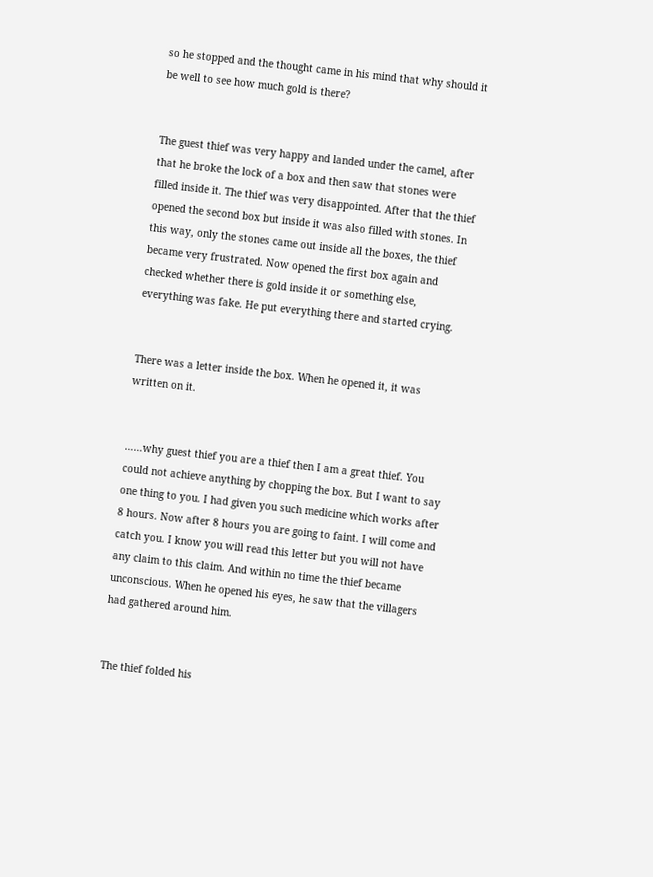so he stopped and the thought came in his mind that why should it be well to see how much gold is there?


The guest thief was very happy and landed under the camel, after that he broke the lock of a box and then saw that stones were filled inside it. The thief was very disappointed. After that the thief opened the second box but inside it was also filled with stones. In this way, only the stones came out inside all the boxes, the thief became very frustrated. Now opened the first box again and checked whether there is gold inside it or something else, everything was fake. He put everything there and started crying.


There was a letter inside the box. When he opened it, it was written on it.


……why guest thief you are a thief then I am a great thief. You could not achieve anything by chopping the box. But I want to say one thing to you. I had given you such medicine which works after 8 hours. Now after 8 hours you are going to faint. I will come and catch you. I know you will read this letter but you will not have any claim to this claim. And within no time the thief became unconscious. When he opened his eyes, he saw that the villagers had gathered around him.


The thief folded his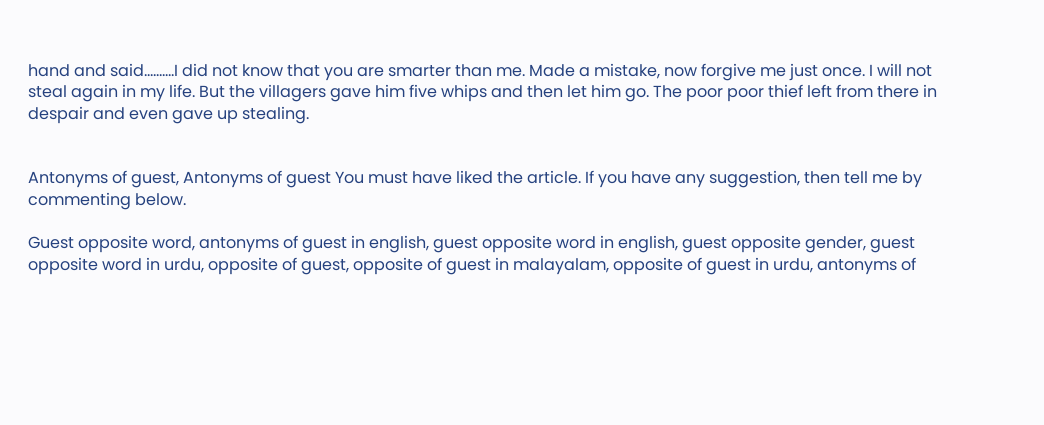hand and said……….I did not know that you are smarter than me. Made a mistake, now forgive me just once. I will not steal again in my life. But the villagers gave him five whips and then let him go. The poor poor thief left from there in despair and even gave up stealing.


Antonyms of guest, Antonyms of guest You must have liked the article. If you have any suggestion, then tell me by commenting below.

Guest opposite word, antonyms of guest in english, guest opposite word in english, guest opposite gender, guest opposite word in urdu, opposite of guest, opposite of guest in malayalam, opposite of guest in urdu, antonyms of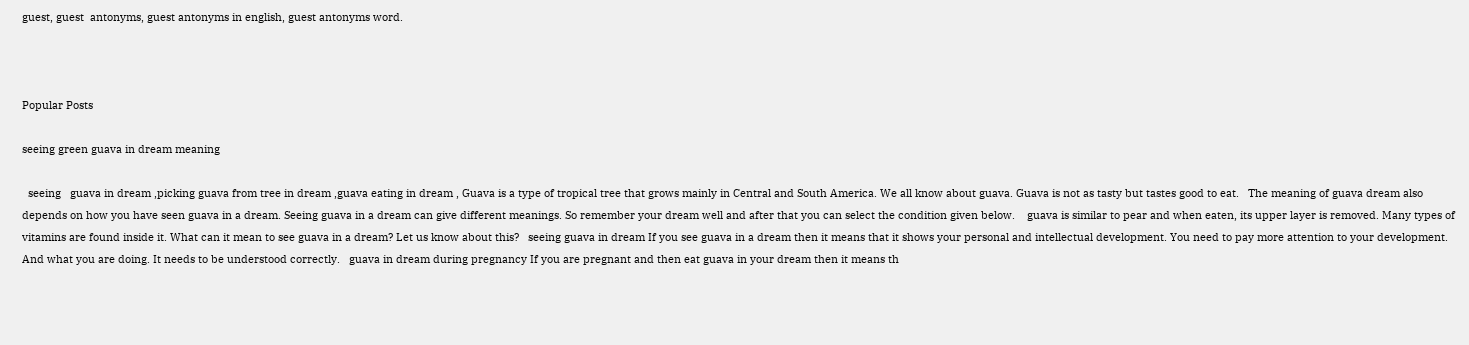guest, guest  antonyms, guest antonyms in english, guest antonyms word.



Popular Posts

seeing green guava in dream meaning

  seeing   guava in dream ,picking guava from tree in dream ,guava eating in dream , Guava is a type of tropical tree that grows mainly in Central and South America. We all know about guava. Guava is not as tasty but tastes good to eat.   The meaning of guava dream also depends on how you have seen guava in a dream. Seeing guava in a dream can give different meanings. So remember your dream well and after that you can select the condition given below.    guava is similar to pear and when eaten, its upper layer is removed. Many types of vitamins are found inside it. What can it mean to see guava in a dream? Let us know about this?   seeing guava in dream If you see guava in a dream then it means that it shows your personal and intellectual development. You need to pay more attention to your development. And what you are doing. It needs to be understood correctly.   guava in dream during pregnancy If you are pregnant and then eat guava in your dream then it means th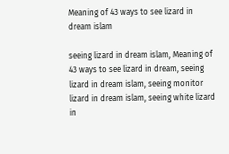Meaning of 43 ways to see lizard in dream islam

seeing lizard in dream islam, Meaning of 43 ways to see lizard in dream, seeing lizard in dream islam, seeing monitor lizard in dream islam, seeing white lizard in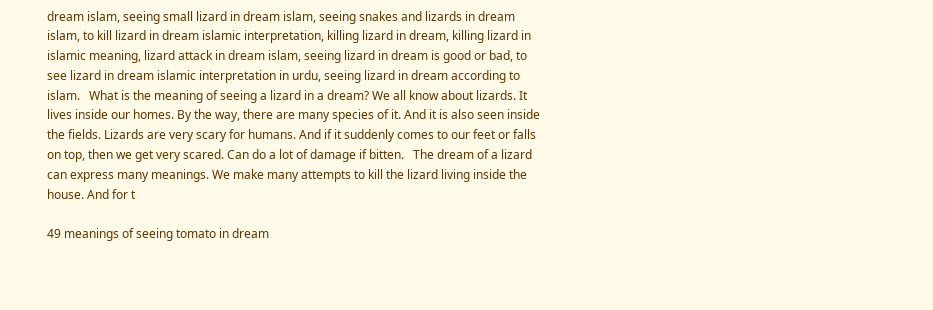dream islam, seeing small lizard in dream islam, seeing snakes and lizards in dream islam, to kill lizard in dream islamic interpretation, killing lizard in dream, killing lizard in islamic meaning, lizard attack in dream islam, seeing lizard in dream is good or bad, to see lizard in dream islamic interpretation in urdu, seeing lizard in dream according to islam.   What is the meaning of seeing a lizard in a dream? We all know about lizards. It lives inside our homes. By the way, there are many species of it. And it is also seen inside the fields. Lizards are very scary for humans. And if it suddenly comes to our feet or falls on top, then we get very scared. Can do a lot of damage if bitten.   The dream of a lizard can express many meanings. We make many attempts to kill the lizard living inside the house. And for t

49 meanings of seeing tomato in dream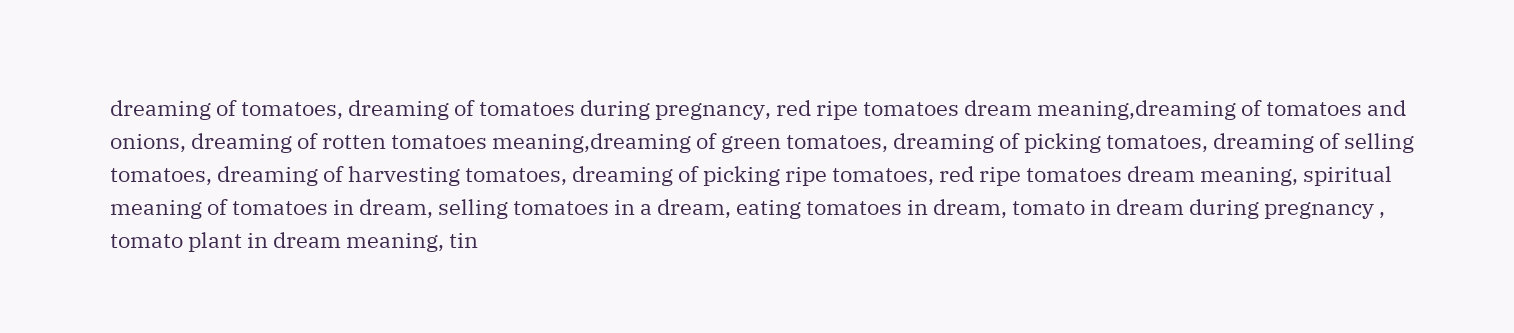dreaming of tomatoes, dreaming of tomatoes during pregnancy, red ripe tomatoes dream meaning,dreaming of tomatoes and onions, dreaming of rotten tomatoes meaning,dreaming of green tomatoes, dreaming of picking tomatoes, dreaming of selling tomatoes, dreaming of harvesting tomatoes, dreaming of picking ripe tomatoes, red ripe tomatoes dream meaning, spiritual meaning of tomatoes in dream, selling tomatoes in a dream, eating tomatoes in dream, tomato in dream during pregnancy , tomato plant in dream meaning, tin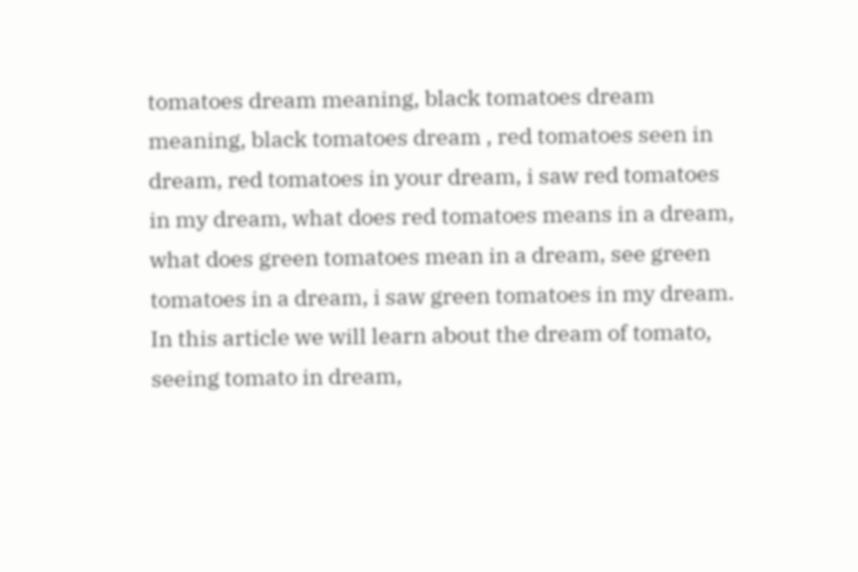tomatoes dream meaning, black tomatoes dream meaning, black tomatoes dream , red tomatoes seen in dream, red tomatoes in your dream, i saw red tomatoes in my dream, what does red tomatoes means in a dream, what does green tomatoes mean in a dream, see green tomatoes in a dream, i saw green tomatoes in my dream. In this article we will learn about the dream of tomato, seeing tomato in dream,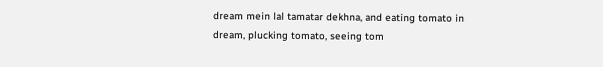dream mein lal tamatar dekhna, and eating tomato in dream, plucking tomato, seeing tom